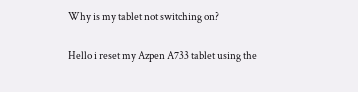Why is my tablet not switching on?

Hello i reset my Azpen A733 tablet using the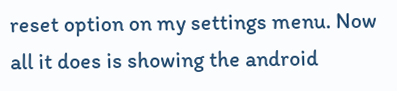reset option on my settings menu. Now all it does is showing the android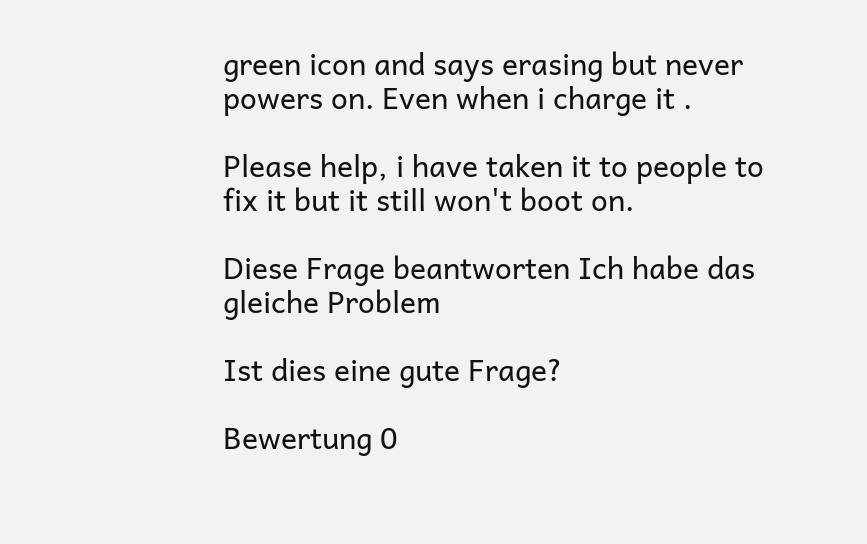green icon and says erasing but never powers on. Even when i charge it .

Please help, i have taken it to people to fix it but it still won't boot on.

Diese Frage beantworten Ich habe das gleiche Problem

Ist dies eine gute Frage?

Bewertung 0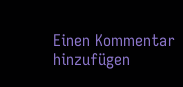Einen Kommentar hinzufügen